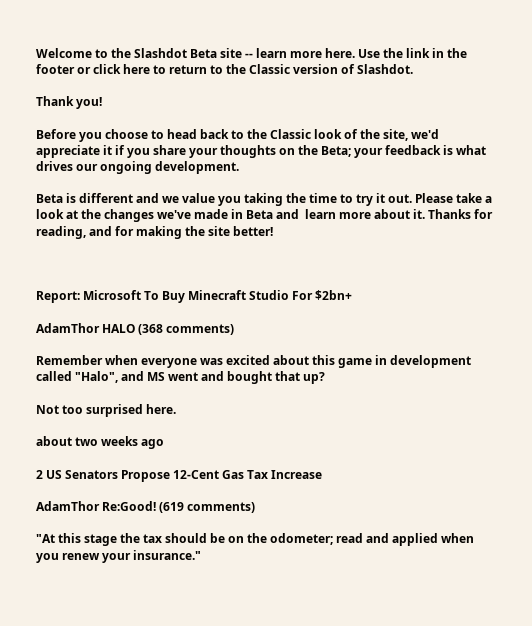Welcome to the Slashdot Beta site -- learn more here. Use the link in the footer or click here to return to the Classic version of Slashdot.

Thank you!

Before you choose to head back to the Classic look of the site, we'd appreciate it if you share your thoughts on the Beta; your feedback is what drives our ongoing development.

Beta is different and we value you taking the time to try it out. Please take a look at the changes we've made in Beta and  learn more about it. Thanks for reading, and for making the site better!



Report: Microsoft To Buy Minecraft Studio For $2bn+

AdamThor HALO (368 comments)

Remember when everyone was excited about this game in development called "Halo", and MS went and bought that up?

Not too surprised here.

about two weeks ago

2 US Senators Propose 12-Cent Gas Tax Increase

AdamThor Re:Good! (619 comments)

"At this stage the tax should be on the odometer; read and applied when you renew your insurance."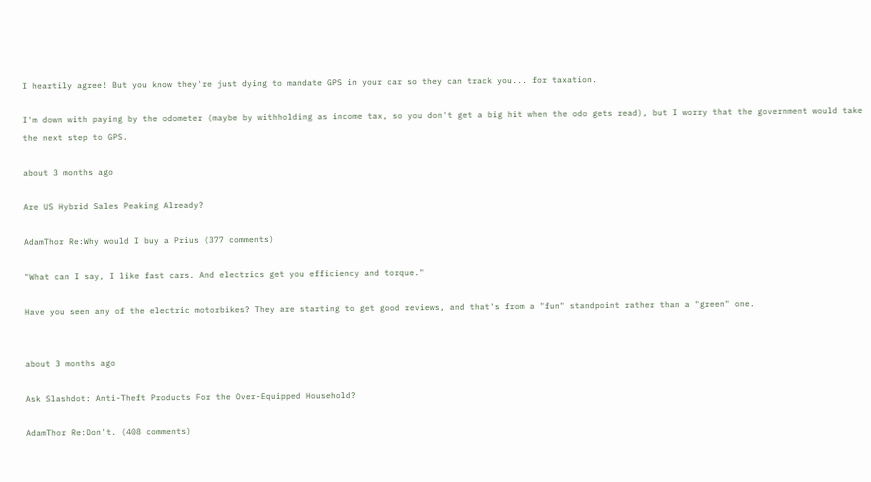I heartily agree! But you know they're just dying to mandate GPS in your car so they can track you... for taxation.

I'm down with paying by the odometer (maybe by withholding as income tax, so you don't get a big hit when the odo gets read), but I worry that the government would take the next step to GPS.

about 3 months ago

Are US Hybrid Sales Peaking Already?

AdamThor Re:Why would I buy a Prius (377 comments)

"What can I say, I like fast cars. And electrics get you efficiency and torque."

Have you seen any of the electric motorbikes? They are starting to get good reviews, and that's from a "fun" standpoint rather than a "green" one.


about 3 months ago

Ask Slashdot: Anti-Theft Products For the Over-Equipped Household?

AdamThor Re:Don't. (408 comments)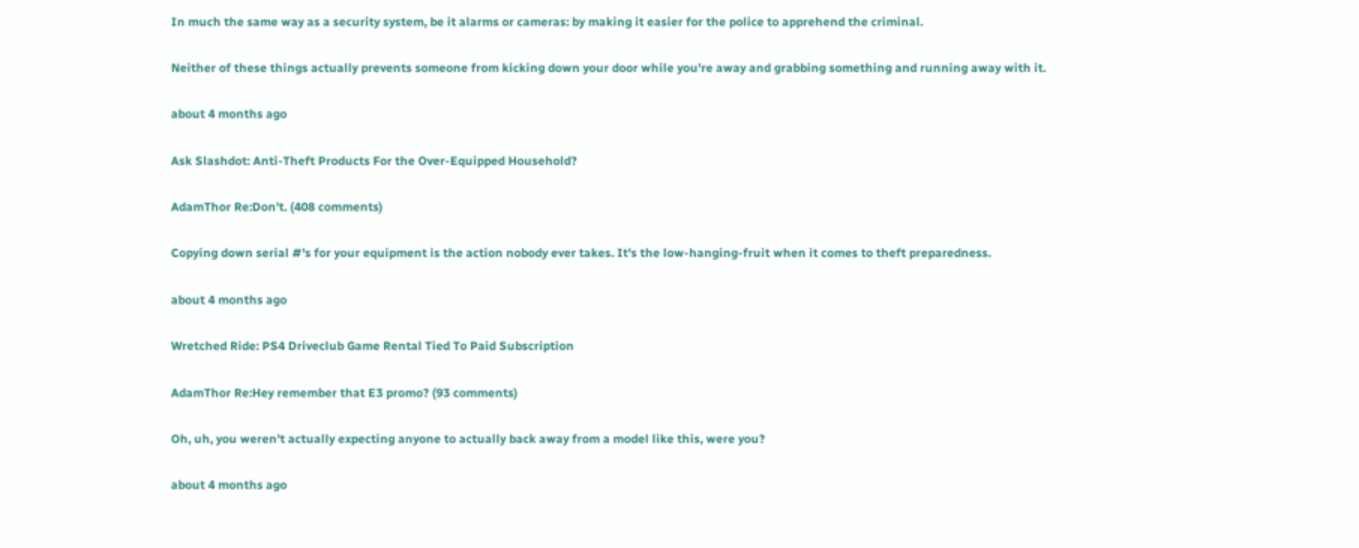In much the same way as a security system, be it alarms or cameras: by making it easier for the police to apprehend the criminal.

Neither of these things actually prevents someone from kicking down your door while you're away and grabbing something and running away with it.

about 4 months ago

Ask Slashdot: Anti-Theft Products For the Over-Equipped Household?

AdamThor Re:Don't. (408 comments)

Copying down serial #'s for your equipment is the action nobody ever takes. It's the low-hanging-fruit when it comes to theft preparedness.

about 4 months ago

Wretched Ride: PS4 Driveclub Game Rental Tied To Paid Subscription

AdamThor Re:Hey remember that E3 promo? (93 comments)

Oh, uh, you weren't actually expecting anyone to actually back away from a model like this, were you?

about 4 months ago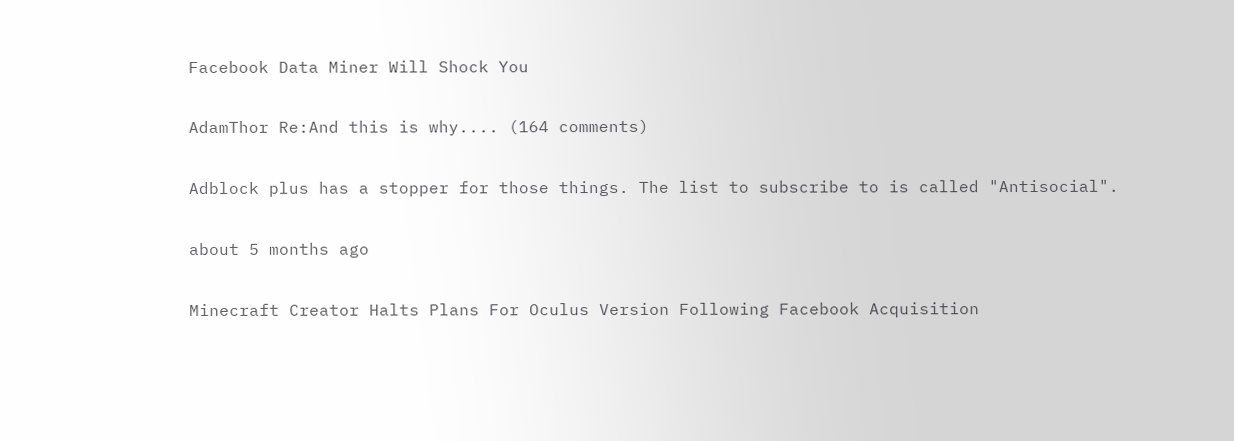Facebook Data Miner Will Shock You

AdamThor Re:And this is why.... (164 comments)

Adblock plus has a stopper for those things. The list to subscribe to is called "Antisocial".

about 5 months ago

Minecraft Creator Halts Plans For Oculus Version Following Facebook Acquisition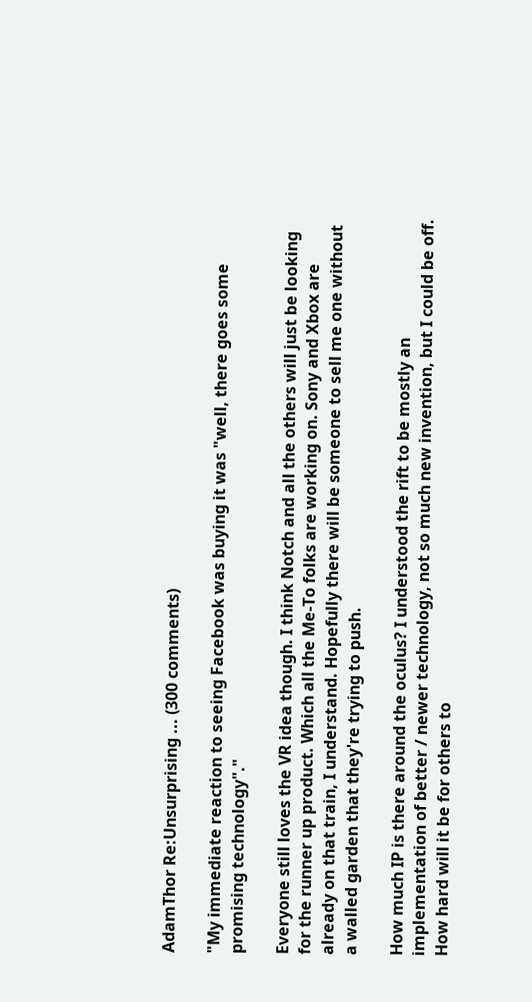AdamThor Re:Unsurprising ... (300 comments)

"My immediate reaction to seeing Facebook was buying it was "well, there goes some promising technology"."

Everyone still loves the VR idea though. I think Notch and all the others will just be looking for the runner up product. Which all the Me-To folks are working on. Sony and Xbox are already on that train, I understand. Hopefully there will be someone to sell me one without a walled garden that they're trying to push.

How much IP is there around the oculus? I understood the rift to be mostly an implementation of better / newer technology, not so much new invention, but I could be off. How hard will it be for others to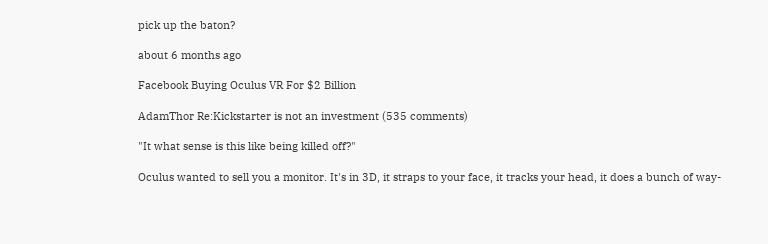pick up the baton?

about 6 months ago

Facebook Buying Oculus VR For $2 Billion

AdamThor Re:Kickstarter is not an investment (535 comments)

"It what sense is this like being killed off?"

Oculus wanted to sell you a monitor. It's in 3D, it straps to your face, it tracks your head, it does a bunch of way-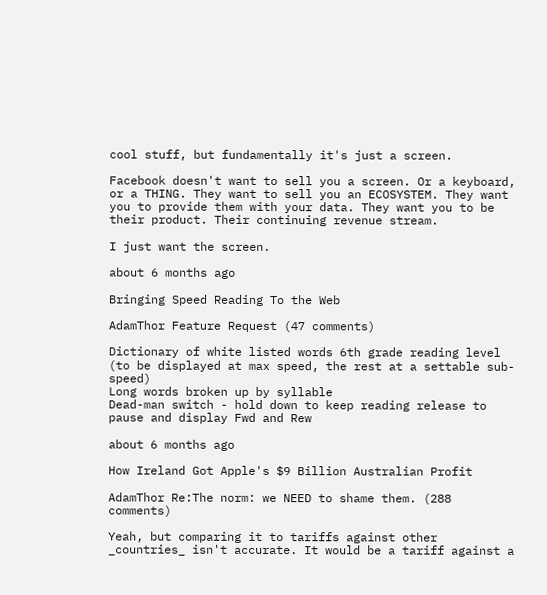cool stuff, but fundamentally it's just a screen.

Facebook doesn't want to sell you a screen. Or a keyboard, or a THING. They want to sell you an ECOSYSTEM. They want you to provide them with your data. They want you to be their product. Their continuing revenue stream.

I just want the screen.

about 6 months ago

Bringing Speed Reading To the Web

AdamThor Feature Request (47 comments)

Dictionary of white listed words 6th grade reading level (to be displayed at max speed, the rest at a settable sub-speed)
Long words broken up by syllable
Dead-man switch - hold down to keep reading release to pause and display Fwd and Rew

about 6 months ago

How Ireland Got Apple's $9 Billion Australian Profit

AdamThor Re:The norm: we NEED to shame them. (288 comments)

Yeah, but comparing it to tariffs against other _countries_ isn't accurate. It would be a tariff against a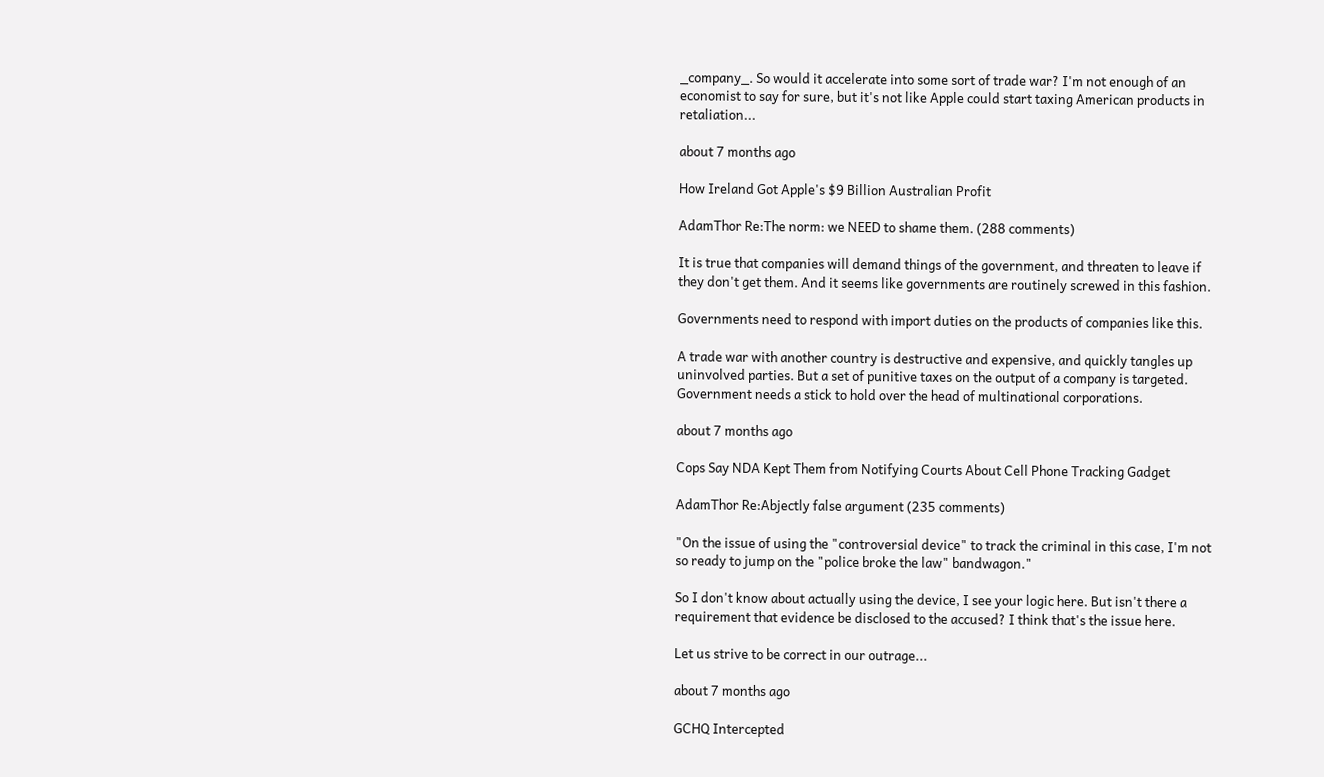_company_. So would it accelerate into some sort of trade war? I'm not enough of an economist to say for sure, but it's not like Apple could start taxing American products in retaliation...

about 7 months ago

How Ireland Got Apple's $9 Billion Australian Profit

AdamThor Re:The norm: we NEED to shame them. (288 comments)

It is true that companies will demand things of the government, and threaten to leave if they don't get them. And it seems like governments are routinely screwed in this fashion.

Governments need to respond with import duties on the products of companies like this.

A trade war with another country is destructive and expensive, and quickly tangles up uninvolved parties. But a set of punitive taxes on the output of a company is targeted. Government needs a stick to hold over the head of multinational corporations.

about 7 months ago

Cops Say NDA Kept Them from Notifying Courts About Cell Phone Tracking Gadget

AdamThor Re:Abjectly false argument (235 comments)

"On the issue of using the "controversial device" to track the criminal in this case, I'm not so ready to jump on the "police broke the law" bandwagon."

So I don't know about actually using the device, I see your logic here. But isn't there a requirement that evidence be disclosed to the accused? I think that's the issue here.

Let us strive to be correct in our outrage...

about 7 months ago

GCHQ Intercepted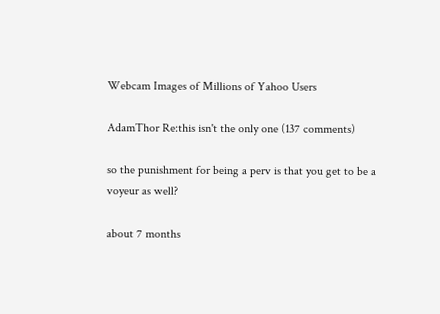Webcam Images of Millions of Yahoo Users

AdamThor Re:this isn't the only one (137 comments)

so the punishment for being a perv is that you get to be a voyeur as well?

about 7 months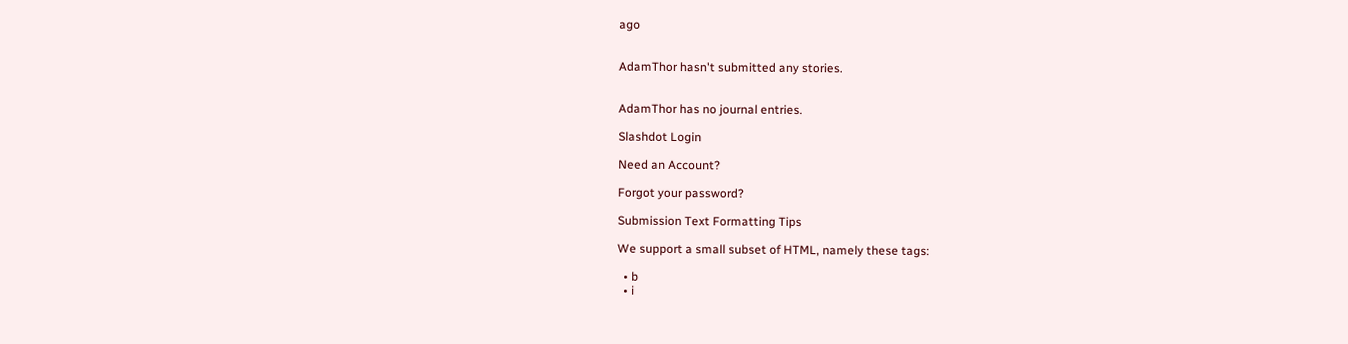ago


AdamThor hasn't submitted any stories.


AdamThor has no journal entries.

Slashdot Login

Need an Account?

Forgot your password?

Submission Text Formatting Tips

We support a small subset of HTML, namely these tags:

  • b
  • i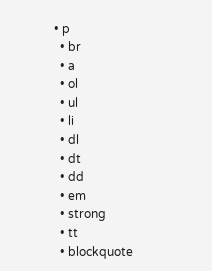• p
  • br
  • a
  • ol
  • ul
  • li
  • dl
  • dt
  • dd
  • em
  • strong
  • tt
  • blockquote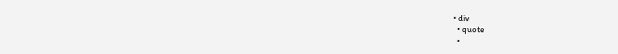• div
  • quote
  •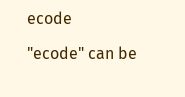ecode

"ecode" can be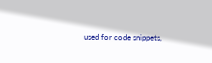used for code snippets,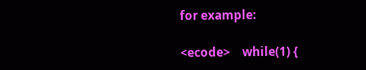for example:

<ecode>    while(1) {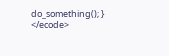do_something(); } </ecode>